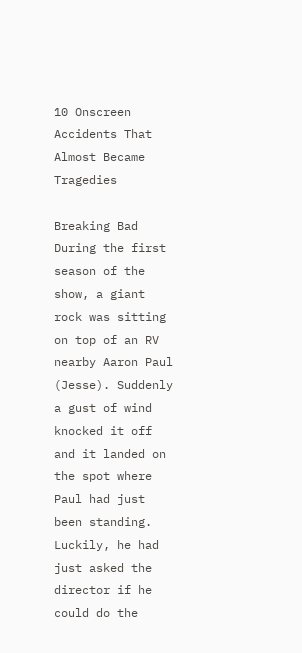10 Onscreen Accidents That Almost Became Tragedies

Breaking Bad
During the first season of the show, a giant rock was sitting on top of an RV nearby Aaron Paul (Jesse). Suddenly a gust of wind knocked it off and it landed on the spot where Paul had just been standing. Luckily, he had just asked the director if he could do the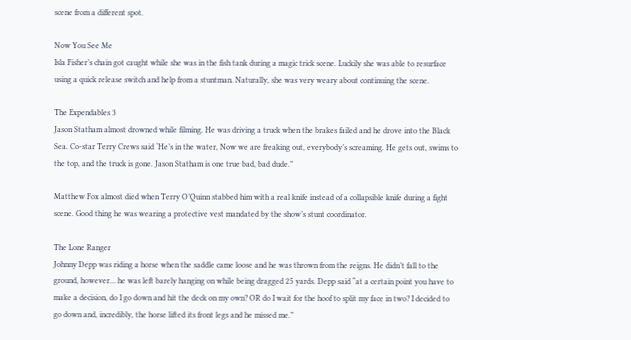scene from a different spot.

Now You See Me
Isla Fisher’s chain got caught while she was in the fish tank during a magic trick scene. Luckily she was able to resurface using a quick release switch and help from a stuntman. Naturally, she was very weary about continuing the scene.

The Expendables 3
Jason Statham almost drowned while filming. He was driving a truck when the brakes failed and he drove into the Black Sea. Co-star Terry Crews said ‘He’s in the water, Now we are freaking out, everybody’s screaming. He gets out, swims to the top, and the truck is gone. Jason Statham is one true bad, bad dude.”

Matthew Fox almost died when Terry O’Quinn stabbed him with a real knife instead of a collapsible knife during a fight scene. Good thing he was wearing a protective vest mandated by the show’s stunt coordinator.

The Lone Ranger
Johnny Depp was riding a horse when the saddle came loose and he was thrown from the reigns. He didn’t fall to the ground, however… he was left barely hanging on while being dragged 25 yards. Depp said “at a certain point you have to make a decision, do I go down and hit the deck on my own? OR do I wait for the hoof to split my face in two? I decided to go down and, incredibly, the horse lifted its front legs and he missed me.”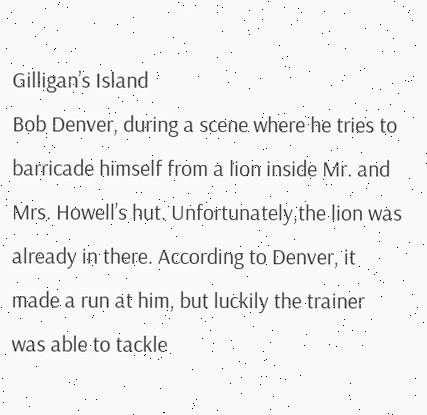Gilligan’s Island
Bob Denver, during a scene where he tries to barricade himself from a lion inside Mr. and Mrs. Howell’s hut. Unfortunately,the lion was already in there. According to Denver, it made a run at him, but luckily the trainer was able to tackle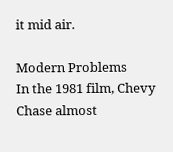it mid air.

Modern Problems
In the 1981 film, Chevy Chase almost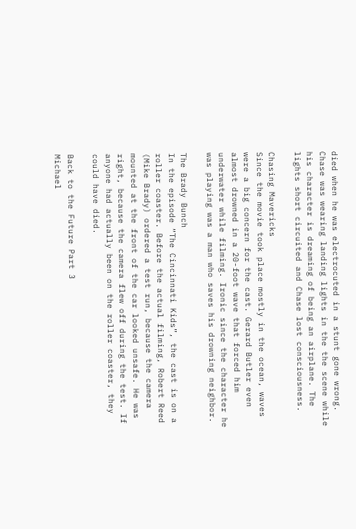died when he was electrocuted in a stunt gone wrong. Chase was wearing landing lights in the the scene while his character is dreaming of being an airplane. The lights short circuited and Chase lost consciousness.

Chasing Mavericks
Since the movie took place mostly in the ocean, waves were a big concern for the cast. Gerard Butler even almost drowned in a 20-foot wave that forced him underwater while filming. Ironic since the character he was playing was a man who saves his drowning neighbor.

The Brady Bunch
In the episode “The Cincinnati Kids”, the cast is on a roller coaster. Before the actual filming, Robert Reed (Mike Brady) ordered a test run, because the camera mounted at the front of the car looked unsafe. He was right, because the camera flew off during the test. If anyone had actually been on the roller coaster, they could have died.

Back to the Future Part 3
Michael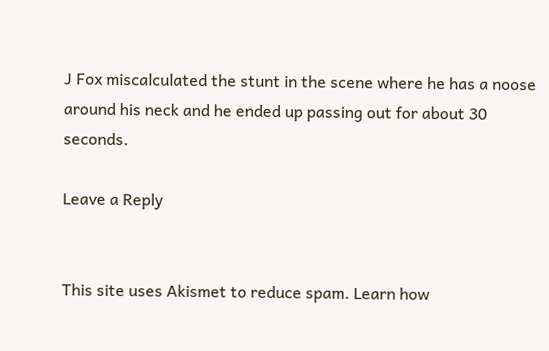J Fox miscalculated the stunt in the scene where he has a noose around his neck and he ended up passing out for about 30 seconds.

Leave a Reply


This site uses Akismet to reduce spam. Learn how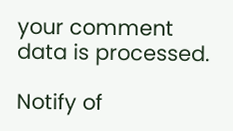your comment data is processed.

Notify of